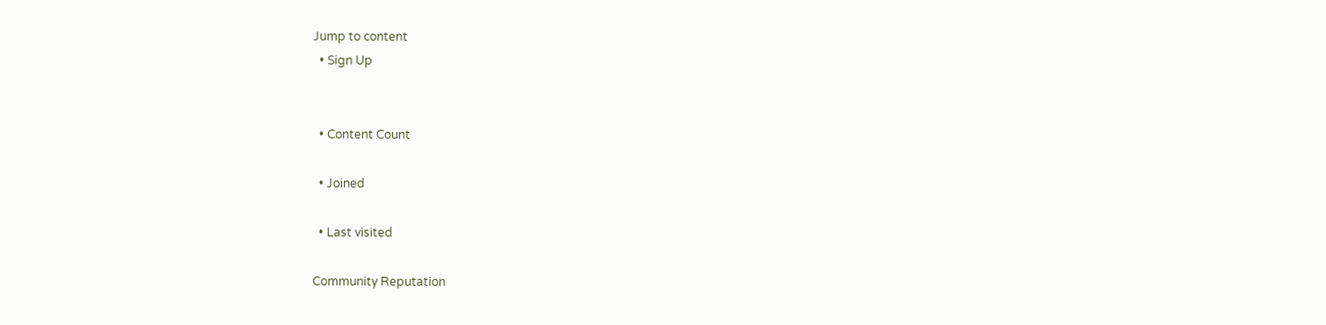Jump to content
  • Sign Up


  • Content Count

  • Joined

  • Last visited

Community Reputation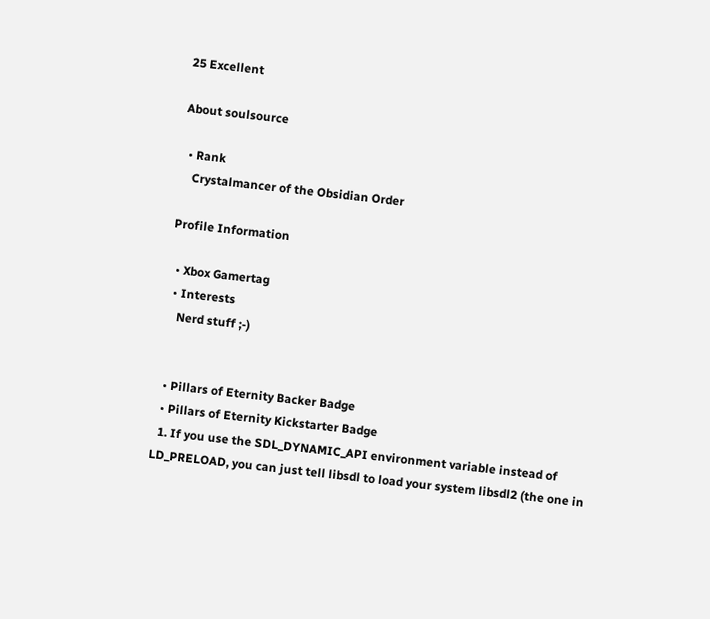25 Excellent

About soulsource

  • Rank
    Crystalmancer of the Obsidian Order

Profile Information

  • Xbox Gamertag
  • Interests
    Nerd stuff ;-)


  • Pillars of Eternity Backer Badge
  • Pillars of Eternity Kickstarter Badge
  1. If you use the SDL_DYNAMIC_API environment variable instead of LD_PRELOAD, you can just tell libsdl to load your system libsdl2 (the one in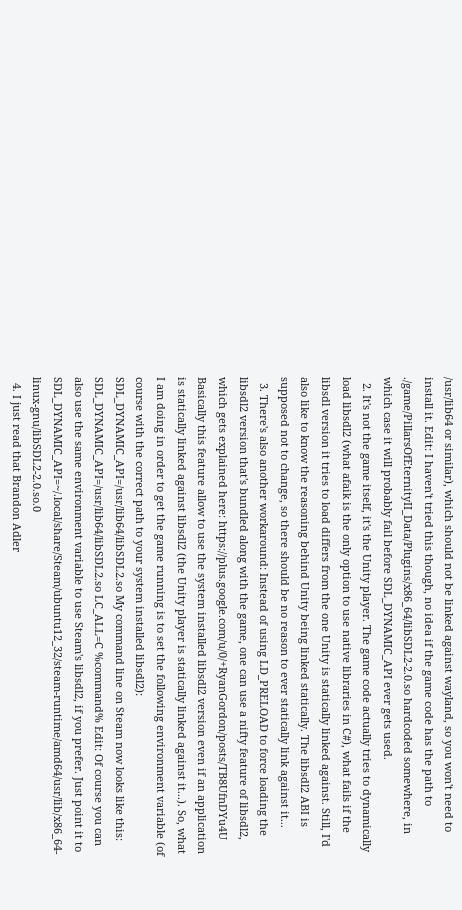/usr/lib64 or similar), which should not be linked against wayland, so you won't need to install it. Edit: I haven't tried this though, no idea if the game code has the path to ./game/PillarsOfEternityII_Data/Plugins/x86_64/libSDL2-2.0.so hardcoded somewhere, in which case it will probably fail before SDL_DYNAMIC_API ever gets used.
  2. It's not the game itself, it's the Unity player. The game code actually tries to dynamically load libsdl2 (what afaik is the only option to use native libraries in C#), what fails if the libsdl version it tries to load differs from the one Unity is statically linked against. Still, I'd also like to know the reasoning behind Unity being linked statically. The libsdl2 ABI is supposed not to change, so there should be no reason to ever statically link against it...
  3. There's also another workaround: Instead of using LD_PRELOAD to force loading the libsdl2 version that's bundled along with the game, one can use a nifty feature of libsdl2, which gets explained here: https://plus.google.com/u/0/+RyanGordon/posts/TB8UfnDYu4U Basically this feature allow to use the system installed libsdl2 version even if an application is statically linked against libsdl2 (the Unity player is statically linked against it...). So, what I am doing in order to get the game running is to set the following environment variable (of course with the correct path to your system installed libsdl2): SDL_DYNAMIC_API=/usr/lib64/libSDL2.so My command line on Steam now looks like this: SDL_DYNAMIC_API=/usr/lib64/libSDL2.so LC_ALL=C %command% Edit: Of course you can also use the same environment variable to use Steam's libsdl2, if you prefer. Just point it to SDL_DYNAMIC_API=~/.local/share/Steam/ubuntu12_32/steam-runtime/amd64/usr/lib/x86_64-linux-gnu/libSDL2-2.0.so.0
  4. I just read that Brandon Adler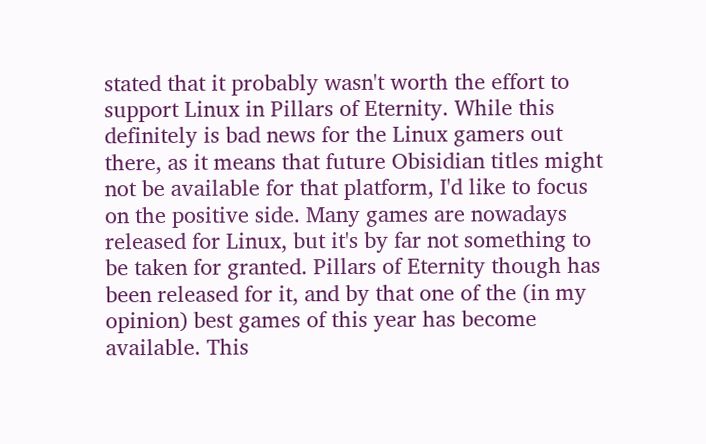stated that it probably wasn't worth the effort to support Linux in Pillars of Eternity. While this definitely is bad news for the Linux gamers out there, as it means that future Obisidian titles might not be available for that platform, I'd like to focus on the positive side. Many games are nowadays released for Linux, but it's by far not something to be taken for granted. Pillars of Eternity though has been released for it, and by that one of the (in my opinion) best games of this year has become available. This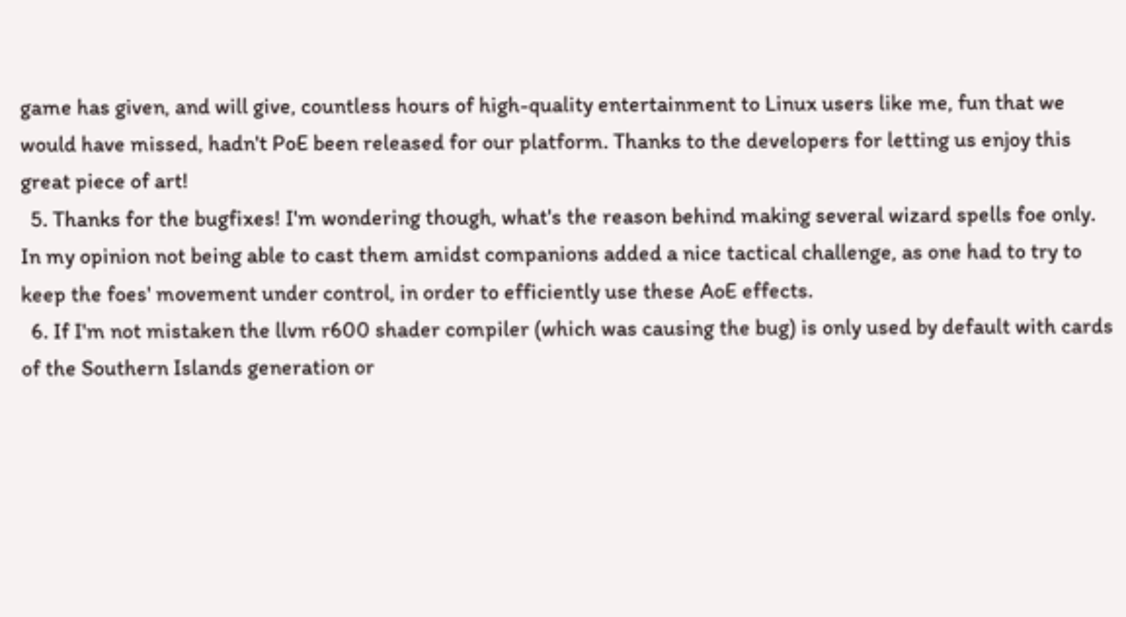game has given, and will give, countless hours of high-quality entertainment to Linux users like me, fun that we would have missed, hadn't PoE been released for our platform. Thanks to the developers for letting us enjoy this great piece of art!
  5. Thanks for the bugfixes! I'm wondering though, what's the reason behind making several wizard spells foe only. In my opinion not being able to cast them amidst companions added a nice tactical challenge, as one had to try to keep the foes' movement under control, in order to efficiently use these AoE effects.
  6. If I'm not mistaken the llvm r600 shader compiler (which was causing the bug) is only used by default with cards of the Southern Islands generation or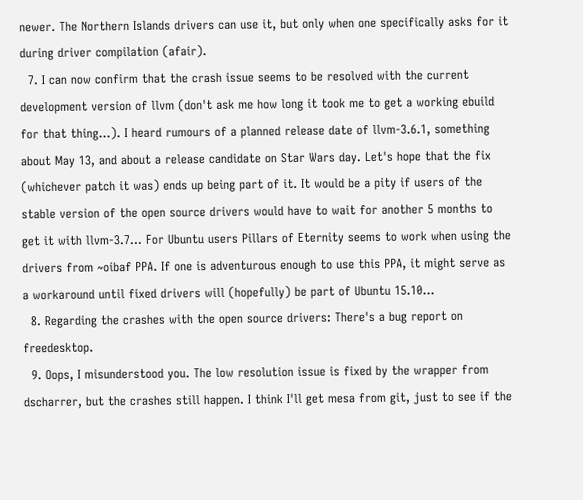newer. The Northern Islands drivers can use it, but only when one specifically asks for it during driver compilation (afair).
  7. I can now confirm that the crash issue seems to be resolved with the current development version of llvm (don't ask me how long it took me to get a working ebuild for that thing...). I heard rumours of a planned release date of llvm-3.6.1, something about May 13, and about a release candidate on Star Wars day. Let's hope that the fix (whichever patch it was) ends up being part of it. It would be a pity if users of the stable version of the open source drivers would have to wait for another 5 months to get it with llvm-3.7... For Ubuntu users Pillars of Eternity seems to work when using the drivers from ~oibaf PPA. If one is adventurous enough to use this PPA, it might serve as a workaround until fixed drivers will (hopefully) be part of Ubuntu 15.10...
  8. Regarding the crashes with the open source drivers: There's a bug report on freedesktop.
  9. Oops, I misunderstood you. The low resolution issue is fixed by the wrapper from dscharrer, but the crashes still happen. I think I'll get mesa from git, just to see if the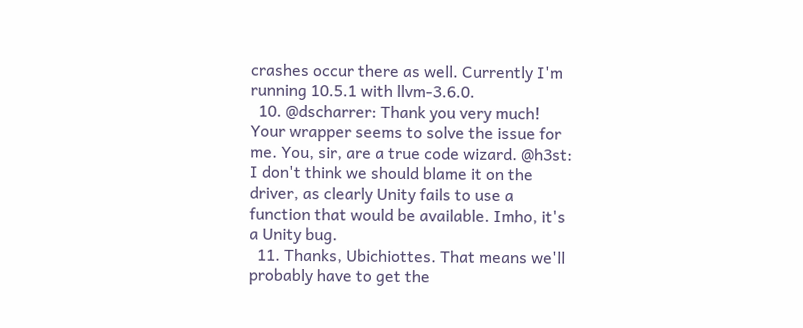crashes occur there as well. Currently I'm running 10.5.1 with llvm-3.6.0.
  10. @dscharrer: Thank you very much! Your wrapper seems to solve the issue for me. You, sir, are a true code wizard. @h3st: I don't think we should blame it on the driver, as clearly Unity fails to use a function that would be available. Imho, it's a Unity bug.
  11. Thanks, Ubichiottes. That means we'll probably have to get the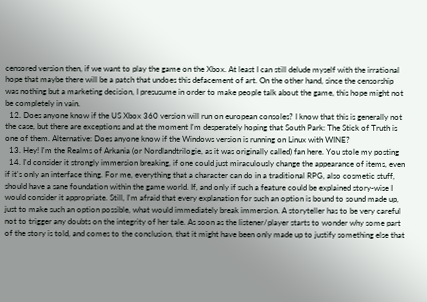censored version then, if we want to play the game on the Xbox. At least I can still delude myself with the irrational hope that maybe there will be a patch that undoes this defacement of art. On the other hand, since the censorship was nothing but a marketing decision, I presusume in order to make people talk about the game, this hope might not be completely in vain.
  12. Does anyone know if the US Xbox 360 version will run on european consoles? I know that this is generally not the case, but there are exceptions and at the moment I'm desperately hoping that South Park: The Stick of Truth is one of them. Alternative: Does anyone know if the Windows version is running on Linux with WINE?
  13. Hey! I'm the Realms of Arkania (or Nordlandtrilogie, as it was originally called) fan here. You stole my posting
  14. I'd consider it strongly immersion breaking, if one could just miraculously change the appearance of items, even if it's only an interface thing. For me, everything that a character can do in a traditional RPG, also cosmetic stuff, should have a sane foundation within the game world. If, and only if such a feature could be explained story-wise I would consider it appropriate. Still, I'm afraid that every explanation for such an option is bound to sound made up, just to make such an option possible, what would immediately break immersion. A storyteller has to be very careful not to trigger any doubts on the integrity of her tale. As soon as the listener/player starts to wonder why some part of the story is told, and comes to the conclusion, that it might have been only made up to justify something else that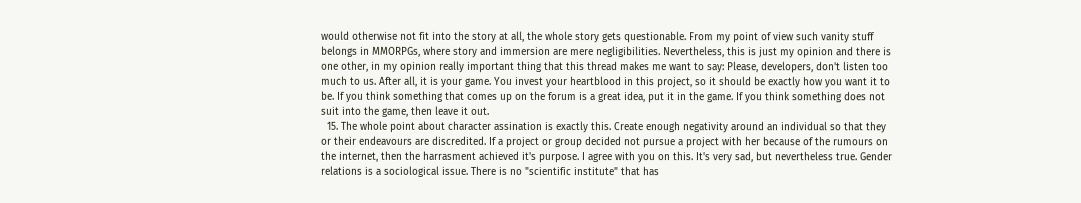would otherwise not fit into the story at all, the whole story gets questionable. From my point of view such vanity stuff belongs in MMORPGs, where story and immersion are mere negligibilities. Nevertheless, this is just my opinion and there is one other, in my opinion really important thing that this thread makes me want to say: Please, developers, don't listen too much to us. After all, it is your game. You invest your heartblood in this project, so it should be exactly how you want it to be. If you think something that comes up on the forum is a great idea, put it in the game. If you think something does not suit into the game, then leave it out.
  15. The whole point about character assination is exactly this. Create enough negativity around an individual so that they or their endeavours are discredited. If a project or group decided not pursue a project with her because of the rumours on the internet, then the harrasment achieved it's purpose. I agree with you on this. It's very sad, but nevertheless true. Gender relations is a sociological issue. There is no "scientific institute" that has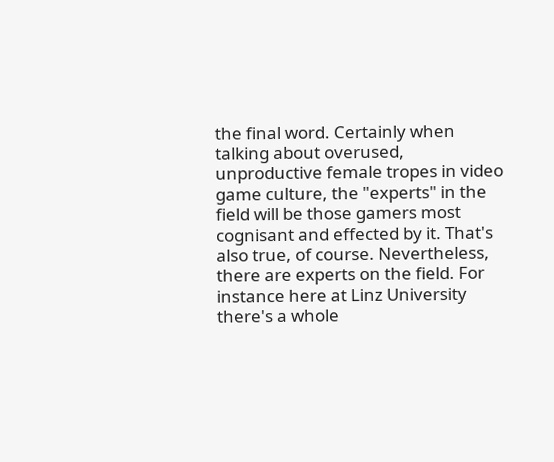the final word. Certainly when talking about overused, unproductive female tropes in video game culture, the "experts" in the field will be those gamers most cognisant and effected by it. That's also true, of course. Nevertheless, there are experts on the field. For instance here at Linz University there's a whole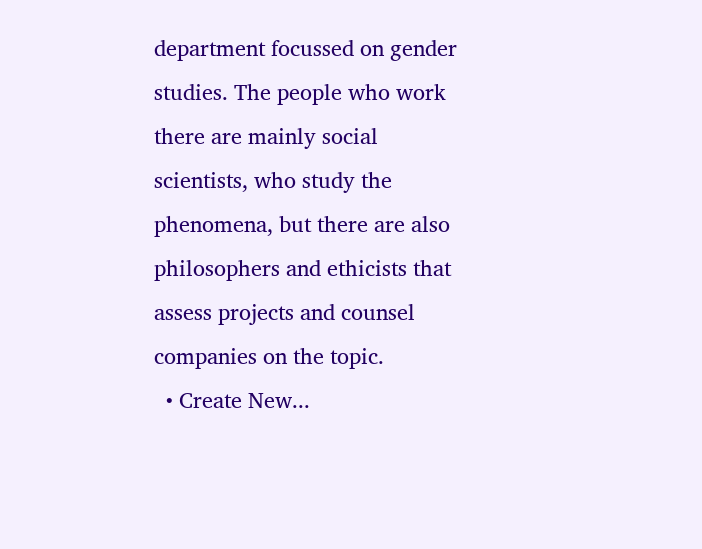department focussed on gender studies. The people who work there are mainly social scientists, who study the phenomena, but there are also philosophers and ethicists that assess projects and counsel companies on the topic.
  • Create New...